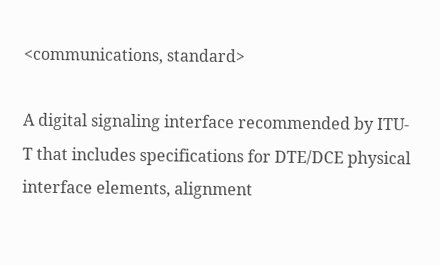<communications, standard>

A digital signaling interface recommended by ITU-T that includes specifications for DTE/DCE physical interface elements, alignment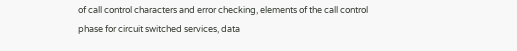of call control characters and error checking, elements of the call control phase for circuit switched services, data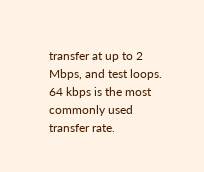transfer at up to 2 Mbps, and test loops. 64 kbps is the most commonly used transfer rate.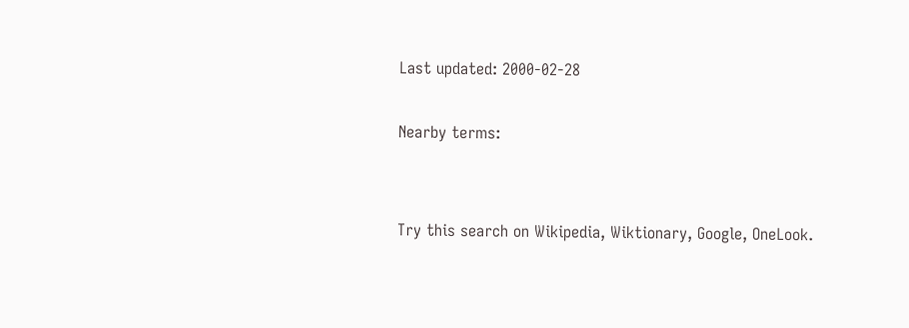Last updated: 2000-02-28

Nearby terms:


Try this search on Wikipedia, Wiktionary, Google, OneLook.